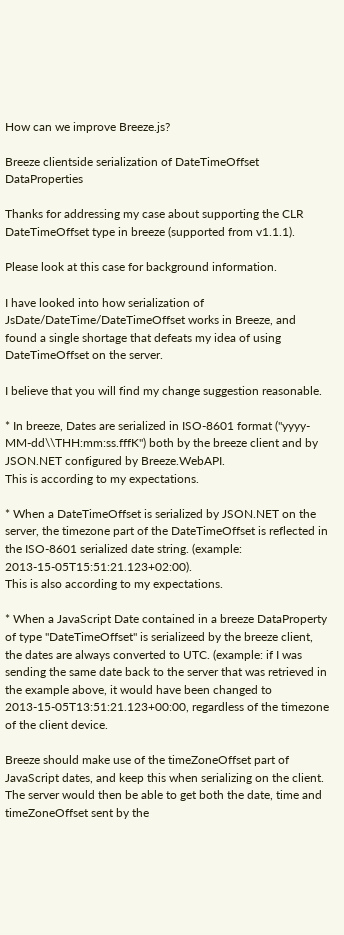How can we improve Breeze.js?

Breeze clientside serialization of DateTimeOffset DataProperties

Thanks for addressing my case about supporting the CLR DateTimeOffset type in breeze (supported from v1.1.1).

Please look at this case for background information.

I have looked into how serialization of JsDate/DateTime/DateTimeOffset works in Breeze, and found a single shortage that defeats my idea of using DateTimeOffset on the server.

I believe that you will find my change suggestion reasonable.

* In breeze, Dates are serialized in ISO-8601 format ("yyyy-MM-dd\\THH:mm:ss.fffK") both by the breeze client and by JSON.NET configured by Breeze.WebAPI.
This is according to my expectations.

* When a DateTimeOffset is serialized by JSON.NET on the server, the timezone part of the DateTimeOffset is reflected in the ISO-8601 serialized date string. (example: 2013-15-05T15:51:21.123+02:00).
This is also according to my expectations.

* When a JavaScript Date contained in a breeze DataProperty of type "DateTimeOffset" is serializeed by the breeze client, the dates are always converted to UTC. (example: if I was sending the same date back to the server that was retrieved in the example above, it would have been changed to 2013-15-05T13:51:21.123+00:00, regardless of the timezone of the client device.

Breeze should make use of the timeZoneOffset part of JavaScript dates, and keep this when serializing on the client. The server would then be able to get both the date, time and timeZoneOffset sent by the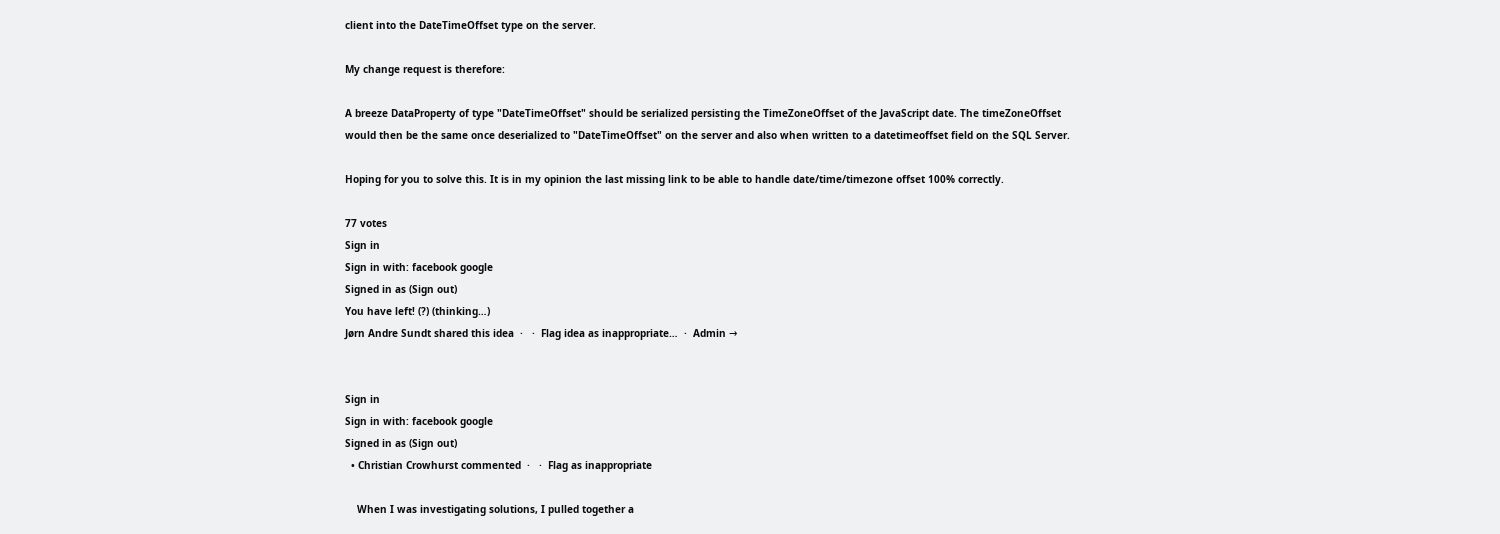client into the DateTimeOffset type on the server.

My change request is therefore:

A breeze DataProperty of type "DateTimeOffset" should be serialized persisting the TimeZoneOffset of the JavaScript date. The timeZoneOffset would then be the same once deserialized to "DateTimeOffset" on the server and also when written to a datetimeoffset field on the SQL Server.

Hoping for you to solve this. It is in my opinion the last missing link to be able to handle date/time/timezone offset 100% correctly.

77 votes
Sign in
Sign in with: facebook google
Signed in as (Sign out)
You have left! (?) (thinking…)
Jørn Andre Sundt shared this idea  ·   ·  Flag idea as inappropriate…  ·  Admin →


Sign in
Sign in with: facebook google
Signed in as (Sign out)
  • Christian Crowhurst commented  ·   ·  Flag as inappropriate

    When I was investigating solutions, I pulled together a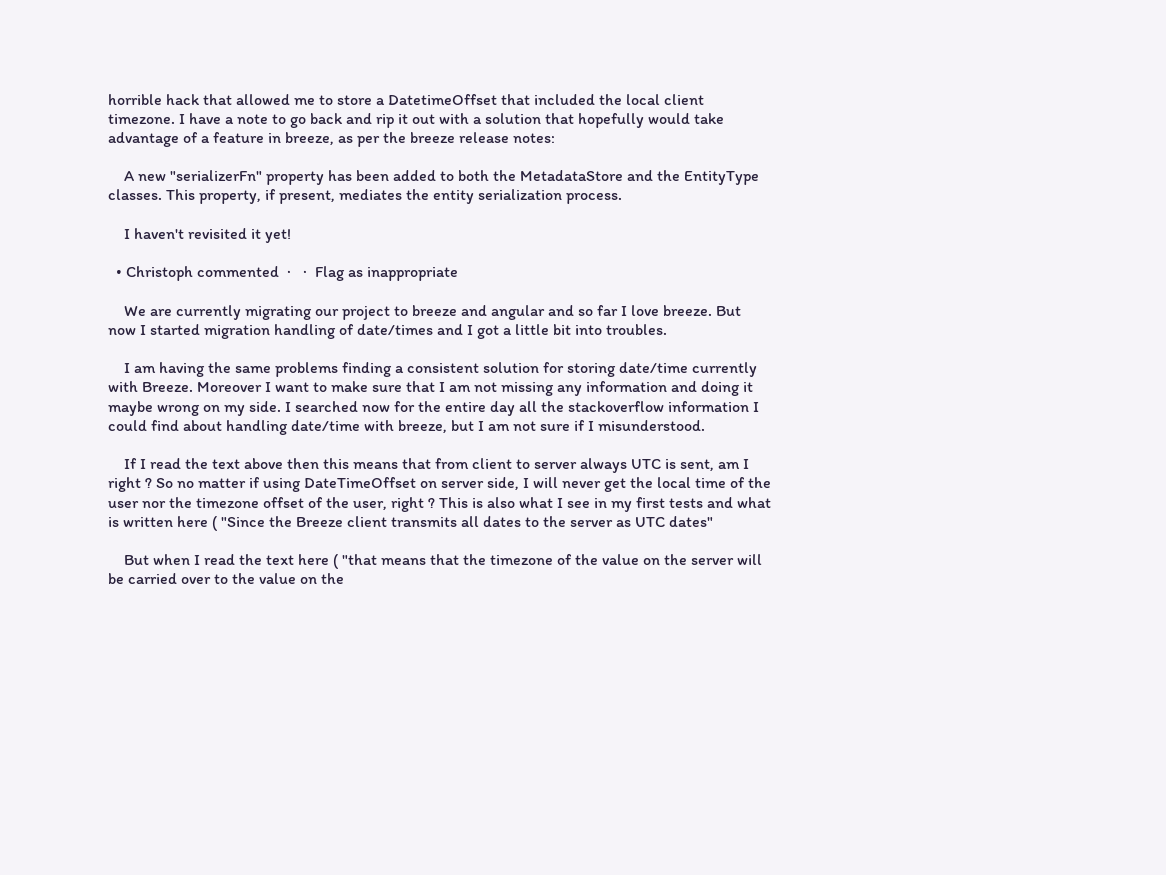horrible hack that allowed me to store a DatetimeOffset that included the local client timezone. I have a note to go back and rip it out with a solution that hopefully would take advantage of a feature in breeze, as per the breeze release notes:

    A new "serializerFn" property has been added to both the MetadataStore and the EntityType classes. This property, if present, mediates the entity serialization process.

    I haven't revisited it yet!

  • Christoph commented  ·   ·  Flag as inappropriate

    We are currently migrating our project to breeze and angular and so far I love breeze. But now I started migration handling of date/times and I got a little bit into troubles.

    I am having the same problems finding a consistent solution for storing date/time currently with Breeze. Moreover I want to make sure that I am not missing any information and doing it maybe wrong on my side. I searched now for the entire day all the stackoverflow information I could find about handling date/time with breeze, but I am not sure if I misunderstood.

    If I read the text above then this means that from client to server always UTC is sent, am I right ? So no matter if using DateTimeOffset on server side, I will never get the local time of the user nor the timezone offset of the user, right ? This is also what I see in my first tests and what is written here ( "Since the Breeze client transmits all dates to the server as UTC dates"

    But when I read the text here ( "that means that the timezone of the value on the server will be carried over to the value on the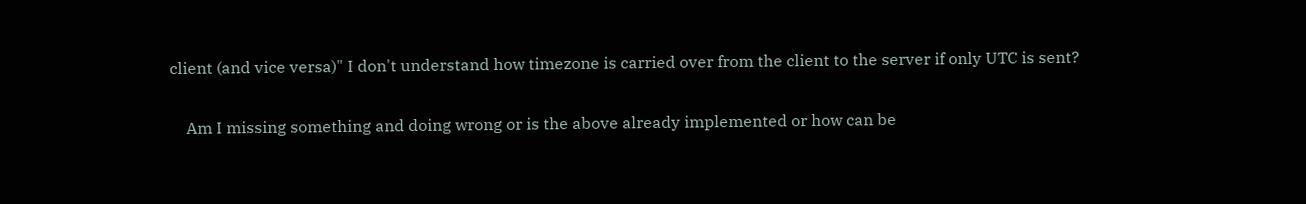client (and vice versa)" I don't understand how timezone is carried over from the client to the server if only UTC is sent?

    Am I missing something and doing wrong or is the above already implemented or how can be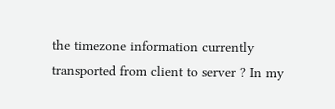the timezone information currently transported from client to server ? In my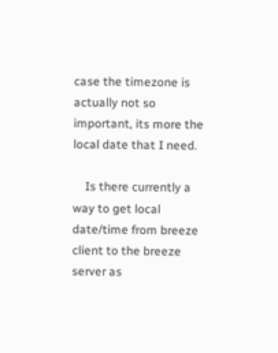case the timezone is actually not so important, its more the local date that I need.

    Is there currently a way to get local date/time from breeze client to the breeze server as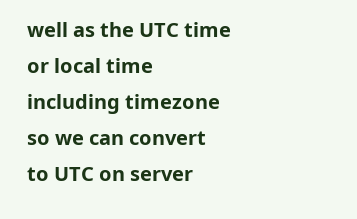well as the UTC time or local time including timezone so we can convert to UTC on server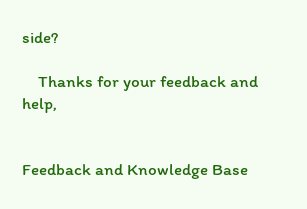side?

    Thanks for your feedback and help,


Feedback and Knowledge Base